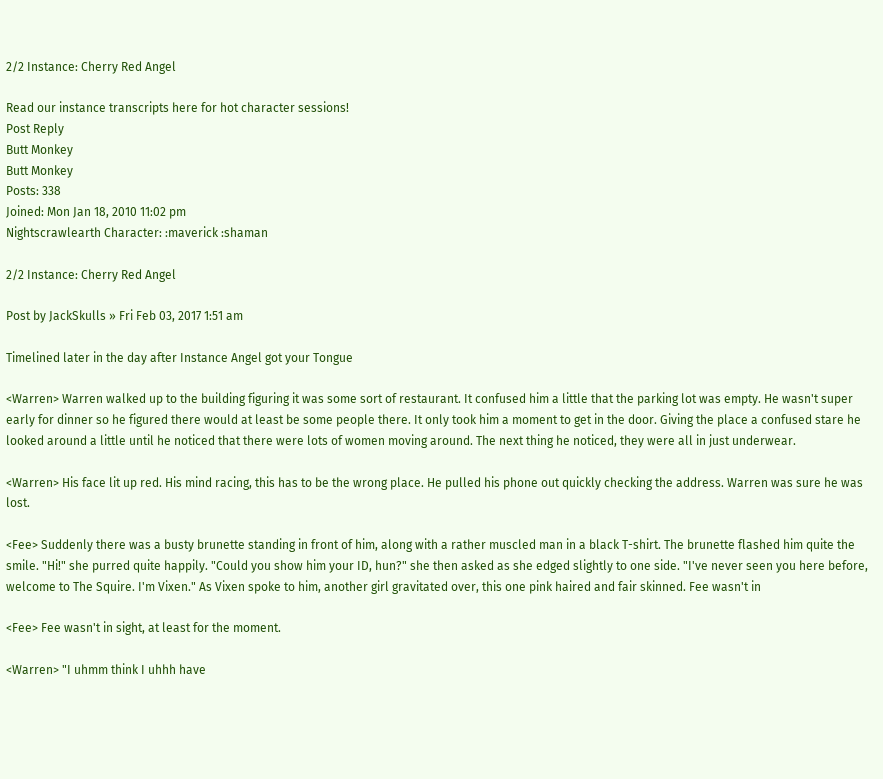2/2 Instance: Cherry Red Angel

Read our instance transcripts here for hot character sessions!
Post Reply
Butt Monkey
Butt Monkey
Posts: 338
Joined: Mon Jan 18, 2010 11:02 pm
Nightscrawlearth Character: :maverick :shaman

2/2 Instance: Cherry Red Angel

Post by JackSkulls » Fri Feb 03, 2017 1:51 am

Timelined later in the day after Instance Angel got your Tongue

<Warren> Warren walked up to the building figuring it was some sort of restaurant. It confused him a little that the parking lot was empty. He wasn't super early for dinner so he figured there would at least be some people there. It only took him a moment to get in the door. Giving the place a confused stare he looked around a little until he noticed that there were lots of women moving around. The next thing he noticed, they were all in just underwear.

<Warren> His face lit up red. His mind racing, this has to be the wrong place. He pulled his phone out quickly checking the address. Warren was sure he was lost.

<Fee> Suddenly there was a busty brunette standing in front of him, along with a rather muscled man in a black T-shirt. The brunette flashed him quite the smile. "Hi!" she purred quite happily. "Could you show him your ID, hun?" she then asked as she edged slightly to one side. "I've never seen you here before, welcome to The Squire. I'm Vixen." As Vixen spoke to him, another girl gravitated over, this one pink haired and fair skinned. Fee wasn't in

<Fee> Fee wasn't in sight, at least for the moment.

<Warren> "I uhmm think I uhhh have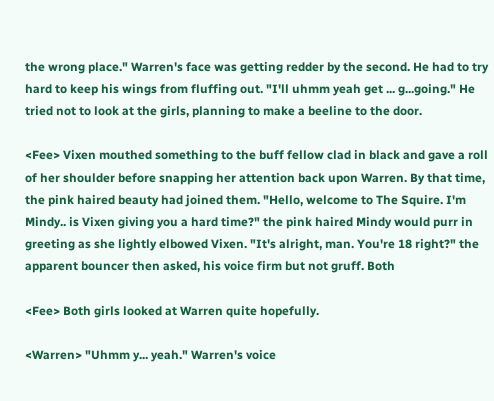the wrong place." Warren's face was getting redder by the second. He had to try hard to keep his wings from fluffing out. "I'll uhmm yeah get ... g...going." He tried not to look at the girls, planning to make a beeline to the door.

<Fee> Vixen mouthed something to the buff fellow clad in black and gave a roll of her shoulder before snapping her attention back upon Warren. By that time, the pink haired beauty had joined them. "Hello, welcome to The Squire. I'm Mindy.. is Vixen giving you a hard time?" the pink haired Mindy would purr in greeting as she lightly elbowed Vixen. "It's alright, man. You're 18 right?" the apparent bouncer then asked, his voice firm but not gruff. Both

<Fee> Both girls looked at Warren quite hopefully.

<Warren> "Uhmm y... yeah." Warren's voice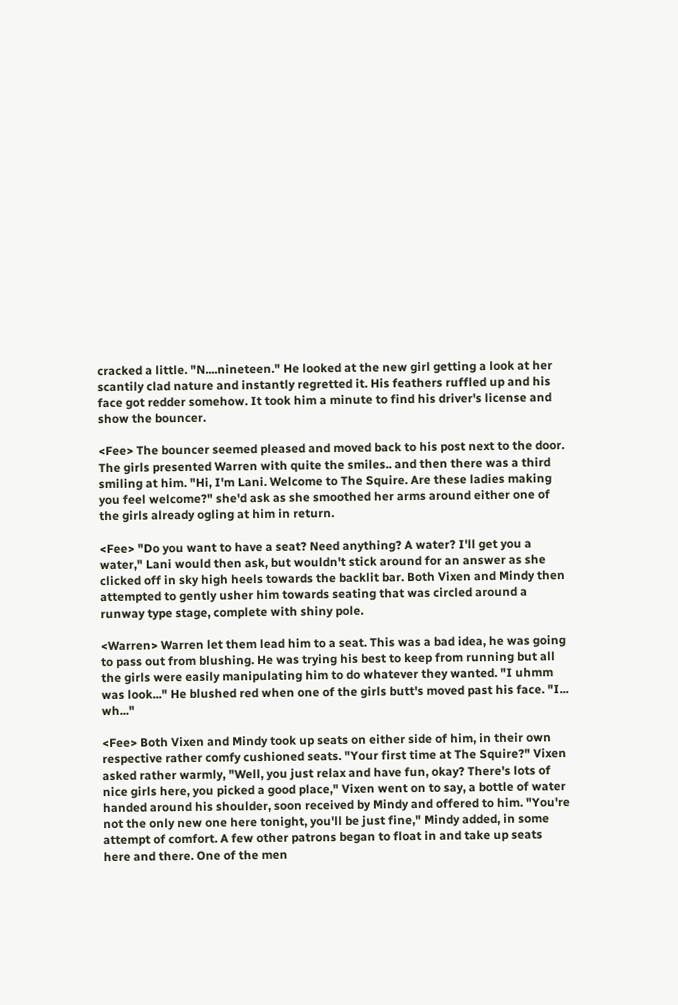cracked a little. "N....nineteen." He looked at the new girl getting a look at her scantily clad nature and instantly regretted it. His feathers ruffled up and his face got redder somehow. It took him a minute to find his driver's license and show the bouncer.

<Fee> The bouncer seemed pleased and moved back to his post next to the door. The girls presented Warren with quite the smiles.. and then there was a third smiling at him. "Hi, I'm Lani. Welcome to The Squire. Are these ladies making you feel welcome?" she'd ask as she smoothed her arms around either one of the girls already ogling at him in return.

<Fee> "Do you want to have a seat? Need anything? A water? I'll get you a water," Lani would then ask, but wouldn't stick around for an answer as she clicked off in sky high heels towards the backlit bar. Both Vixen and Mindy then attempted to gently usher him towards seating that was circled around a runway type stage, complete with shiny pole.

<Warren> Warren let them lead him to a seat. This was a bad idea, he was going to pass out from blushing. He was trying his best to keep from running but all the girls were easily manipulating him to do whatever they wanted. "I uhmm was look..." He blushed red when one of the girls butt's moved past his face. "I... wh..."

<Fee> Both Vixen and Mindy took up seats on either side of him, in their own respective rather comfy cushioned seats. "Your first time at The Squire?" Vixen asked rather warmly, "Well, you just relax and have fun, okay? There's lots of nice girls here, you picked a good place," Vixen went on to say, a bottle of water handed around his shoulder, soon received by Mindy and offered to him. "You're not the only new one here tonight, you'll be just fine," Mindy added, in some attempt of comfort. A few other patrons began to float in and take up seats here and there. One of the men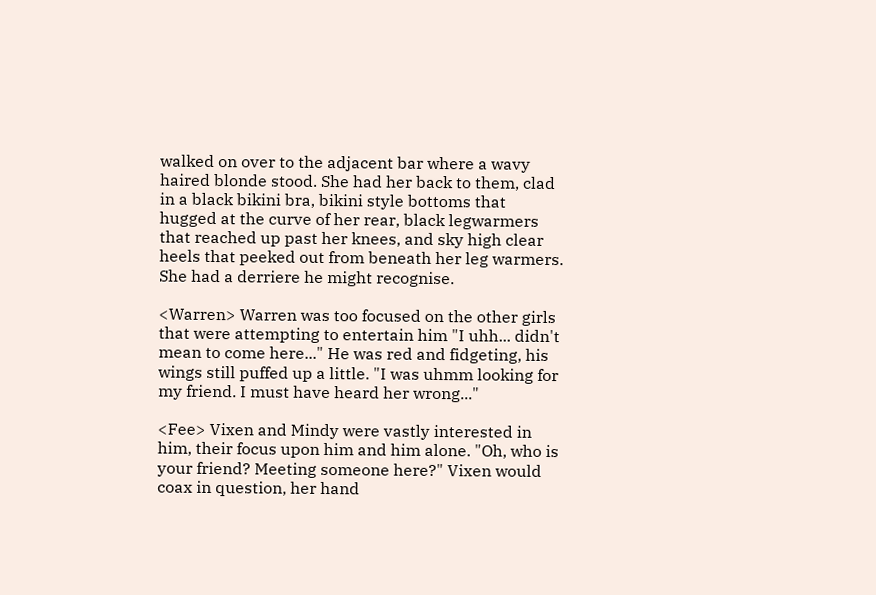walked on over to the adjacent bar where a wavy haired blonde stood. She had her back to them, clad in a black bikini bra, bikini style bottoms that hugged at the curve of her rear, black legwarmers that reached up past her knees, and sky high clear heels that peeked out from beneath her leg warmers. She had a derriere he might recognise.

<Warren> Warren was too focused on the other girls that were attempting to entertain him "I uhh... didn't mean to come here..." He was red and fidgeting, his wings still puffed up a little. "I was uhmm looking for my friend. I must have heard her wrong..."

<Fee> Vixen and Mindy were vastly interested in him, their focus upon him and him alone. "Oh, who is your friend? Meeting someone here?" Vixen would coax in question, her hand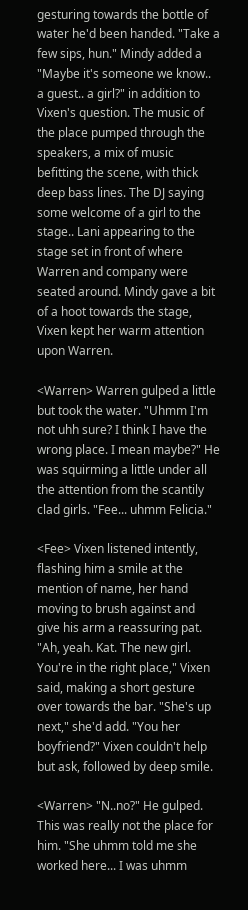gesturing towards the bottle of water he'd been handed. "Take a few sips, hun." Mindy added a "Maybe it's someone we know.. a guest.. a girl?" in addition to Vixen's question. The music of the place pumped through the speakers, a mix of music befitting the scene, with thick deep bass lines. The DJ saying some welcome of a girl to the stage.. Lani appearing to the stage set in front of where Warren and company were seated around. Mindy gave a bit of a hoot towards the stage, Vixen kept her warm attention upon Warren.

<Warren> Warren gulped a little but took the water. "Uhmm I'm not uhh sure? I think I have the wrong place. I mean maybe?" He was squirming a little under all the attention from the scantily clad girls. "Fee... uhmm Felicia."

<Fee> Vixen listened intently, flashing him a smile at the mention of name, her hand moving to brush against and give his arm a reassuring pat. "Ah, yeah. Kat. The new girl. You're in the right place," Vixen said, making a short gesture over towards the bar. "She's up next," she'd add. "You her boyfriend?" Vixen couldn't help but ask, followed by deep smile.

<Warren> "N..no?" He gulped. This was really not the place for him. "She uhmm told me she worked here... I was uhmm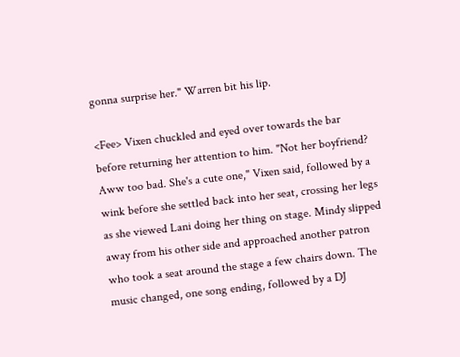gonna surprise her." Warren bit his lip.

<Fee> Vixen chuckled and eyed over towards the bar before returning her attention to him. "Not her boyfriend? Aww too bad. She's a cute one," Vixen said, followed by a wink before she settled back into her seat, crossing her legs as she viewed Lani doing her thing on stage. Mindy slipped away from his other side and approached another patron who took a seat around the stage a few chairs down. The music changed, one song ending, followed by a DJ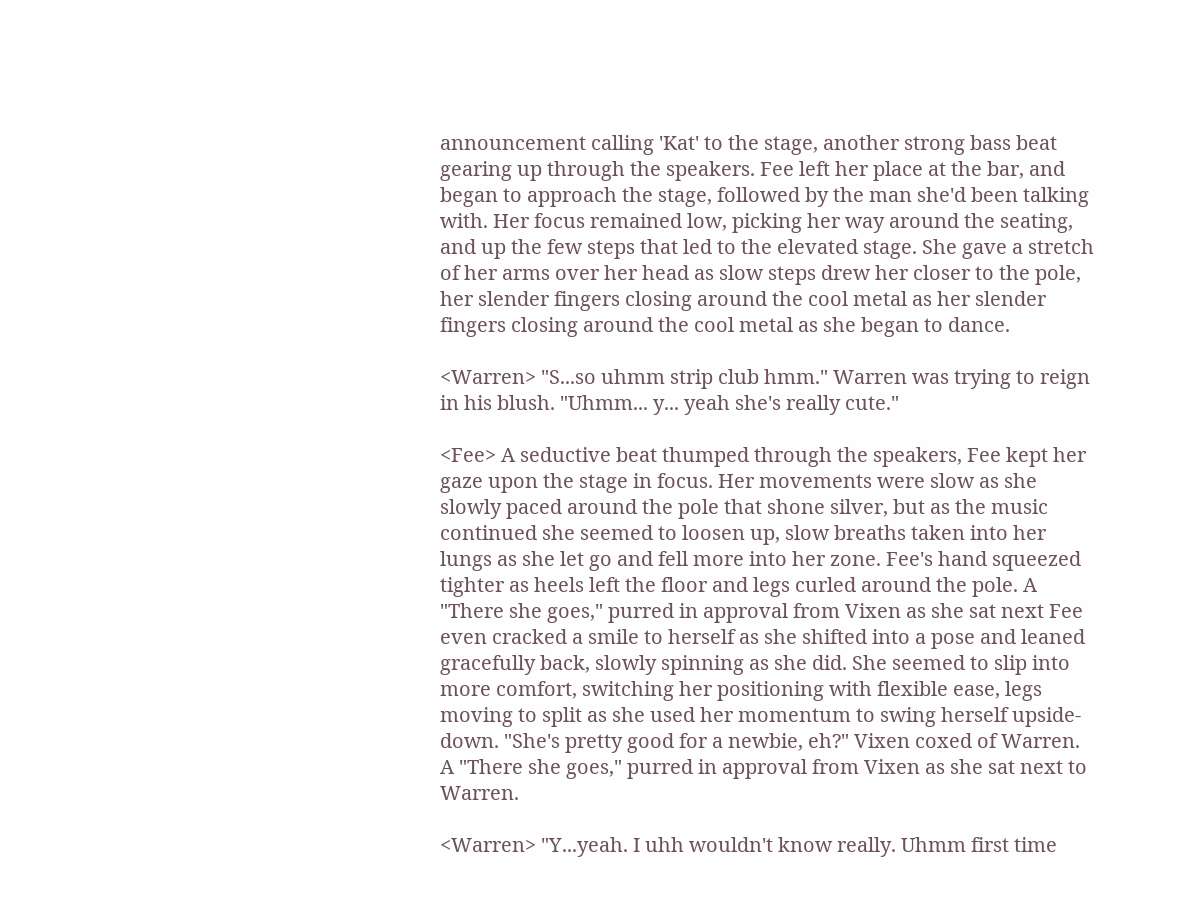announcement calling 'Kat' to the stage, another strong bass beat gearing up through the speakers. Fee left her place at the bar, and began to approach the stage, followed by the man she'd been talking with. Her focus remained low, picking her way around the seating, and up the few steps that led to the elevated stage. She gave a stretch of her arms over her head as slow steps drew her closer to the pole, her slender fingers closing around the cool metal as her slender fingers closing around the cool metal as she began to dance.

<Warren> "S...so uhmm strip club hmm." Warren was trying to reign in his blush. "Uhmm... y... yeah she's really cute."

<Fee> A seductive beat thumped through the speakers, Fee kept her gaze upon the stage in focus. Her movements were slow as she slowly paced around the pole that shone silver, but as the music continued she seemed to loosen up, slow breaths taken into her lungs as she let go and fell more into her zone. Fee's hand squeezed tighter as heels left the floor and legs curled around the pole. A "There she goes," purred in approval from Vixen as she sat next Fee even cracked a smile to herself as she shifted into a pose and leaned gracefully back, slowly spinning as she did. She seemed to slip into more comfort, switching her positioning with flexible ease, legs moving to split as she used her momentum to swing herself upside-down. "She's pretty good for a newbie, eh?" Vixen coxed of Warren. A "There she goes," purred in approval from Vixen as she sat next to Warren.

<Warren> "Y...yeah. I uhh wouldn't know really. Uhmm first time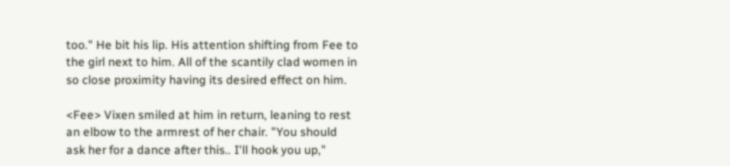too." He bit his lip. His attention shifting from Fee to the girl next to him. All of the scantily clad women in so close proximity having its desired effect on him.

<Fee> Vixen smiled at him in return, leaning to rest an elbow to the armrest of her chair. "You should ask her for a dance after this.. I'll hook you up,"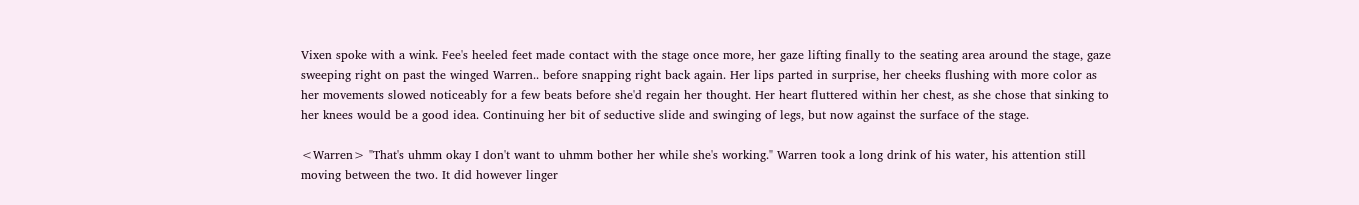Vixen spoke with a wink. Fee's heeled feet made contact with the stage once more, her gaze lifting finally to the seating area around the stage, gaze sweeping right on past the winged Warren.. before snapping right back again. Her lips parted in surprise, her cheeks flushing with more color as her movements slowed noticeably for a few beats before she'd regain her thought. Her heart fluttered within her chest, as she chose that sinking to her knees would be a good idea. Continuing her bit of seductive slide and swinging of legs, but now against the surface of the stage.

<Warren> "That's uhmm okay I don't want to uhmm bother her while she's working." Warren took a long drink of his water, his attention still moving between the two. It did however linger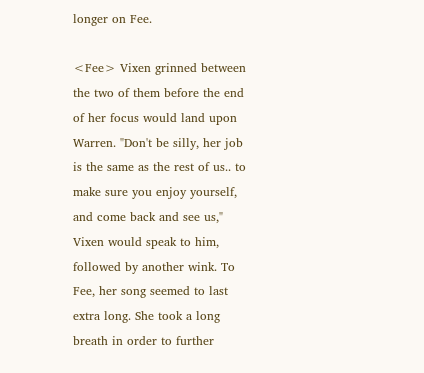longer on Fee.

<Fee> Vixen grinned between the two of them before the end of her focus would land upon Warren. "Don't be silly, her job is the same as the rest of us.. to make sure you enjoy yourself, and come back and see us," Vixen would speak to him, followed by another wink. To Fee, her song seemed to last extra long. She took a long breath in order to further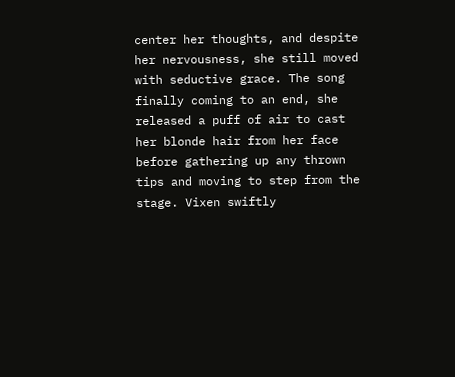center her thoughts, and despite her nervousness, she still moved with seductive grace. The song finally coming to an end, she released a puff of air to cast her blonde hair from her face before gathering up any thrown tips and moving to step from the stage. Vixen swiftly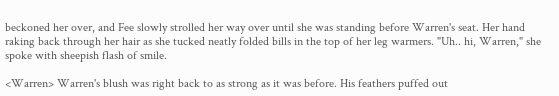beckoned her over, and Fee slowly strolled her way over until she was standing before Warren's seat. Her hand raking back through her hair as she tucked neatly folded bills in the top of her leg warmers. "Uh.. hi, Warren," she spoke with sheepish flash of smile.

<Warren> Warren's blush was right back to as strong as it was before. His feathers puffed out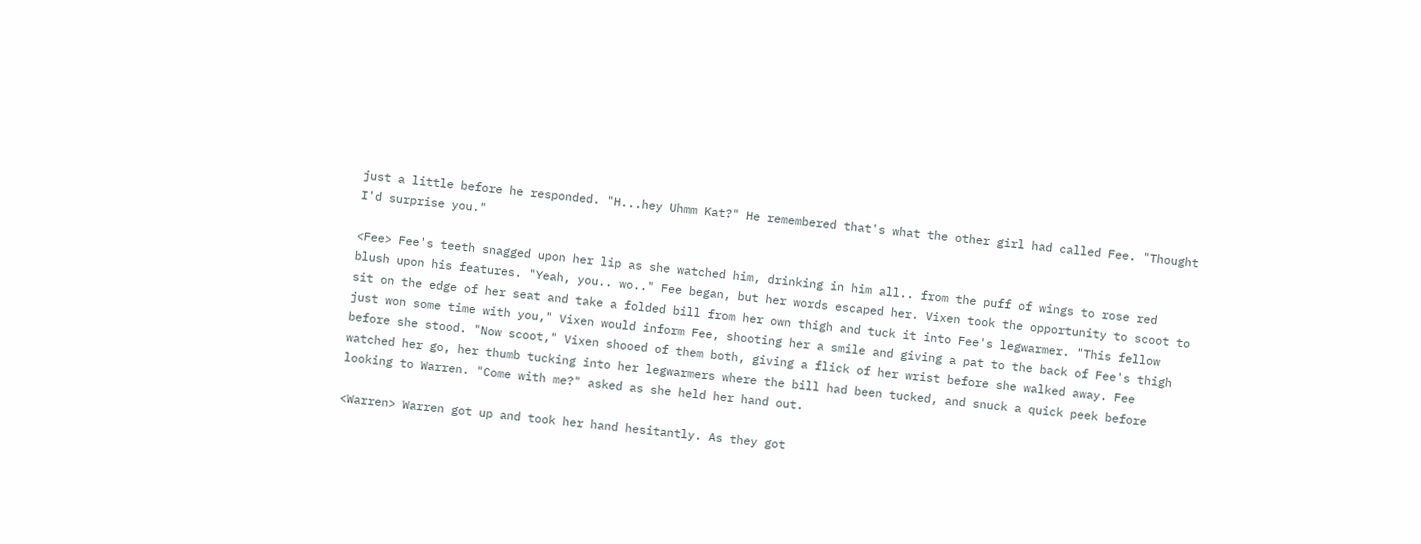just a little before he responded. "H...hey Uhmm Kat?" He remembered that's what the other girl had called Fee. "Thought I'd surprise you."

<Fee> Fee's teeth snagged upon her lip as she watched him, drinking in him all.. from the puff of wings to rose red blush upon his features. "Yeah, you.. wo.." Fee began, but her words escaped her. Vixen took the opportunity to scoot to sit on the edge of her seat and take a folded bill from her own thigh and tuck it into Fee's legwarmer. "This fellow just won some time with you," Vixen would inform Fee, shooting her a smile and giving a pat to the back of Fee's thigh before she stood. "Now scoot," Vixen shooed of them both, giving a flick of her wrist before she walked away. Fee watched her go, her thumb tucking into her legwarmers where the bill had been tucked, and snuck a quick peek before looking to Warren. "Come with me?" asked as she held her hand out.

<Warren> Warren got up and took her hand hesitantly. As they got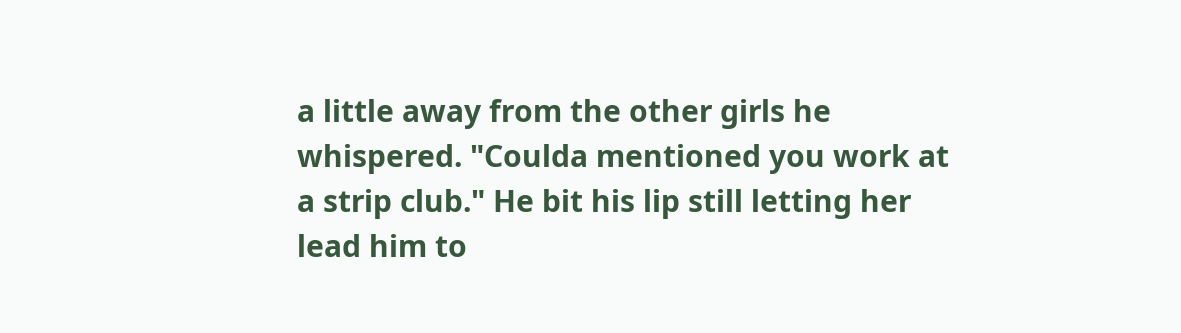a little away from the other girls he whispered. "Coulda mentioned you work at a strip club." He bit his lip still letting her lead him to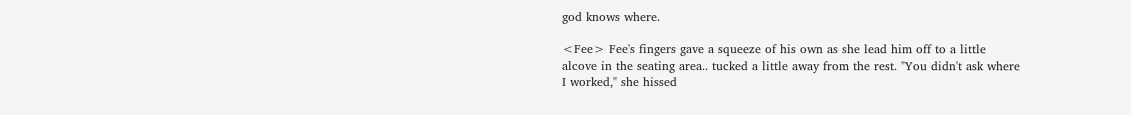god knows where.

<Fee> Fee's fingers gave a squeeze of his own as she lead him off to a little alcove in the seating area.. tucked a little away from the rest. "You didn't ask where I worked," she hissed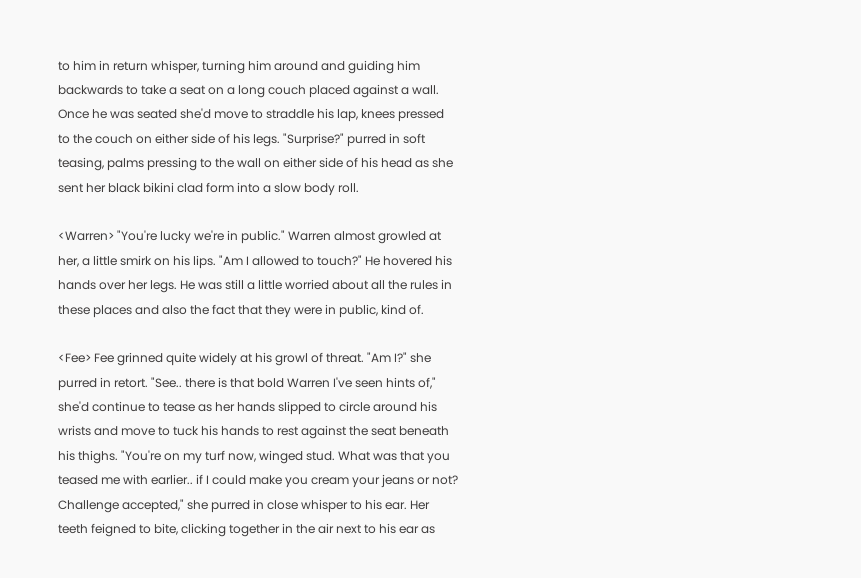to him in return whisper, turning him around and guiding him backwards to take a seat on a long couch placed against a wall. Once he was seated she'd move to straddle his lap, knees pressed to the couch on either side of his legs. "Surprise?" purred in soft teasing, palms pressing to the wall on either side of his head as she sent her black bikini clad form into a slow body roll.

<Warren> "You're lucky we're in public." Warren almost growled at her, a little smirk on his lips. "Am I allowed to touch?" He hovered his hands over her legs. He was still a little worried about all the rules in these places and also the fact that they were in public, kind of.

<Fee> Fee grinned quite widely at his growl of threat. "Am I?" she purred in retort. "See.. there is that bold Warren I've seen hints of," she'd continue to tease as her hands slipped to circle around his wrists and move to tuck his hands to rest against the seat beneath his thighs. "You're on my turf now, winged stud. What was that you teased me with earlier.. if I could make you cream your jeans or not? Challenge accepted," she purred in close whisper to his ear. Her teeth feigned to bite, clicking together in the air next to his ear as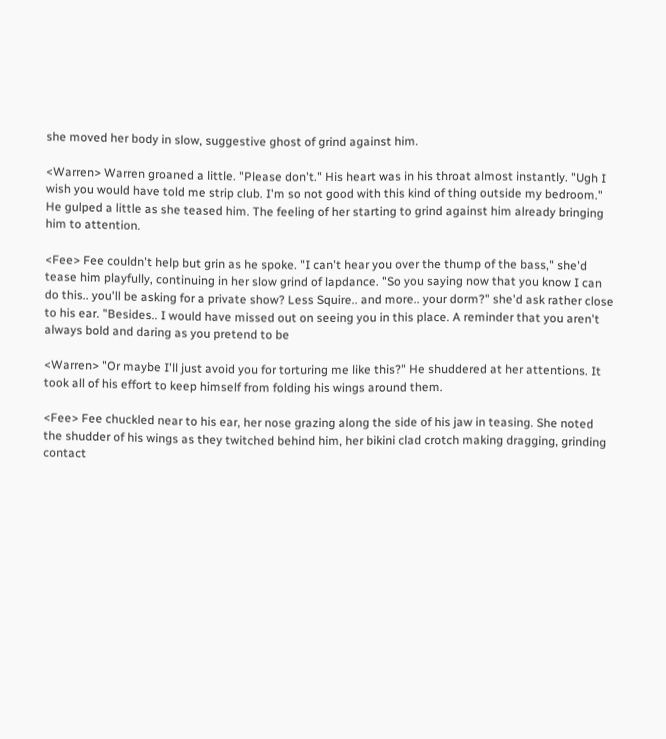she moved her body in slow, suggestive ghost of grind against him.

<Warren> Warren groaned a little. "Please don't." His heart was in his throat almost instantly. "Ugh I wish you would have told me strip club. I'm so not good with this kind of thing outside my bedroom." He gulped a little as she teased him. The feeling of her starting to grind against him already bringing him to attention.

<Fee> Fee couldn't help but grin as he spoke. "I can't hear you over the thump of the bass," she'd tease him playfully, continuing in her slow grind of lapdance. "So you saying now that you know I can do this.. you'll be asking for a private show? Less Squire.. and more.. your dorm?" she'd ask rather close to his ear. "Besides.. I would have missed out on seeing you in this place. A reminder that you aren't always bold and daring as you pretend to be

<Warren> "Or maybe I'll just avoid you for torturing me like this?" He shuddered at her attentions. It took all of his effort to keep himself from folding his wings around them.

<Fee> Fee chuckled near to his ear, her nose grazing along the side of his jaw in teasing. She noted the shudder of his wings as they twitched behind him, her bikini clad crotch making dragging, grinding contact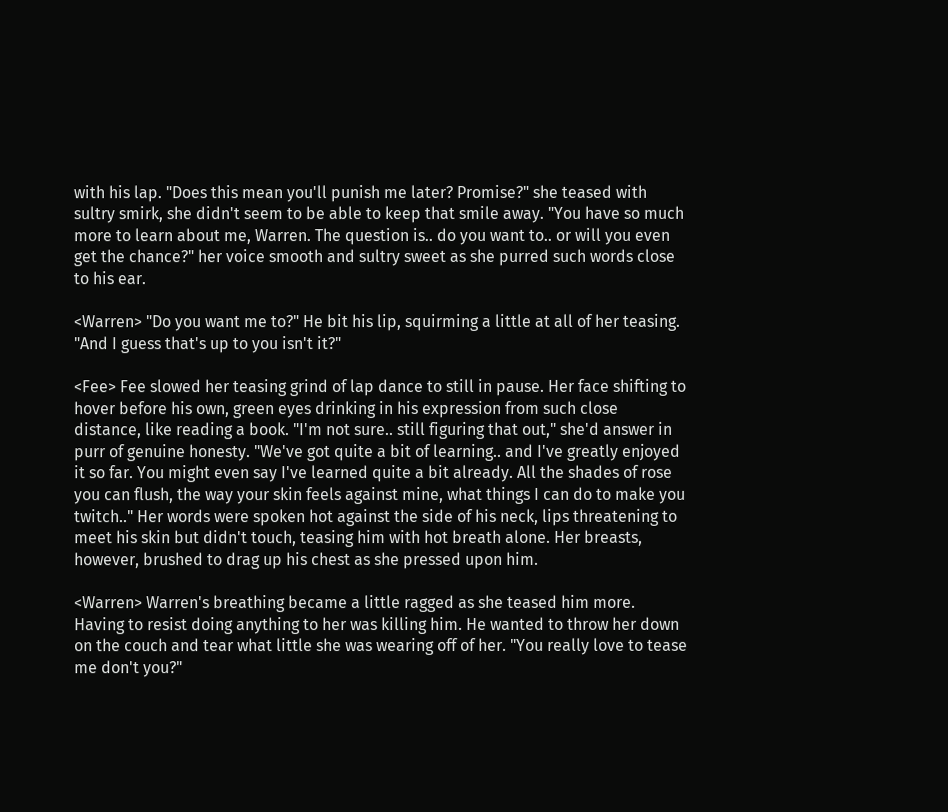with his lap. "Does this mean you'll punish me later? Promise?" she teased with sultry smirk, she didn't seem to be able to keep that smile away. "You have so much more to learn about me, Warren. The question is.. do you want to.. or will you even get the chance?" her voice smooth and sultry sweet as she purred such words close to his ear.

<Warren> "Do you want me to?" He bit his lip, squirming a little at all of her teasing. "And I guess that's up to you isn't it?"

<Fee> Fee slowed her teasing grind of lap dance to still in pause. Her face shifting to hover before his own, green eyes drinking in his expression from such close distance, like reading a book. "I'm not sure.. still figuring that out," she'd answer in purr of genuine honesty. "We've got quite a bit of learning.. and I've greatly enjoyed it so far. You might even say I've learned quite a bit already. All the shades of rose you can flush, the way your skin feels against mine, what things I can do to make you twitch.." Her words were spoken hot against the side of his neck, lips threatening to meet his skin but didn't touch, teasing him with hot breath alone. Her breasts, however, brushed to drag up his chest as she pressed upon him.

<Warren> Warren's breathing became a little ragged as she teased him more. Having to resist doing anything to her was killing him. He wanted to throw her down on the couch and tear what little she was wearing off of her. "You really love to tease me don't you?"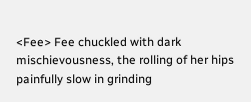<Fee> Fee chuckled with dark mischievousness, the rolling of her hips painfully slow in grinding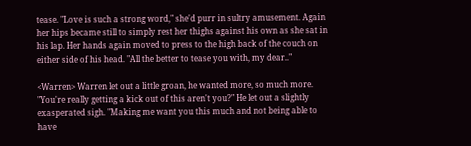tease. "Love is such a strong word," she'd purr in sultry amusement. Again her hips became still to simply rest her thighs against his own as she sat in his lap. Her hands again moved to press to the high back of the couch on either side of his head. "All the better to tease you with, my dear.."

<Warren> Warren let out a little groan, he wanted more, so much more. "You're really getting a kick out of this aren't you?" He let out a slightly exasperated sigh. "Making me want you this much and not being able to have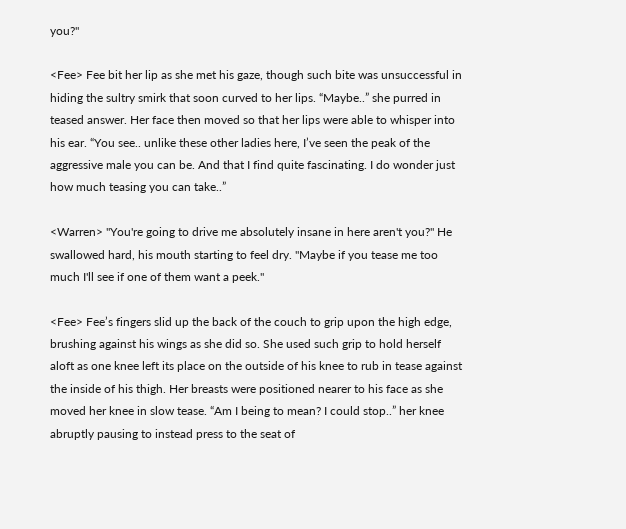you?"

<Fee> Fee bit her lip as she met his gaze, though such bite was unsuccessful in hiding the sultry smirk that soon curved to her lips. “Maybe..” she purred in teased answer. Her face then moved so that her lips were able to whisper into his ear. “You see.. unlike these other ladies here, I’ve seen the peak of the aggressive male you can be. And that I find quite fascinating. I do wonder just how much teasing you can take..”

<Warren> "You're going to drive me absolutely insane in here aren't you?" He swallowed hard, his mouth starting to feel dry. "Maybe if you tease me too much I'll see if one of them want a peek."

<Fee> Fee’s fingers slid up the back of the couch to grip upon the high edge, brushing against his wings as she did so. She used such grip to hold herself aloft as one knee left its place on the outside of his knee to rub in tease against the inside of his thigh. Her breasts were positioned nearer to his face as she moved her knee in slow tease. “Am I being to mean? I could stop..” her knee abruptly pausing to instead press to the seat of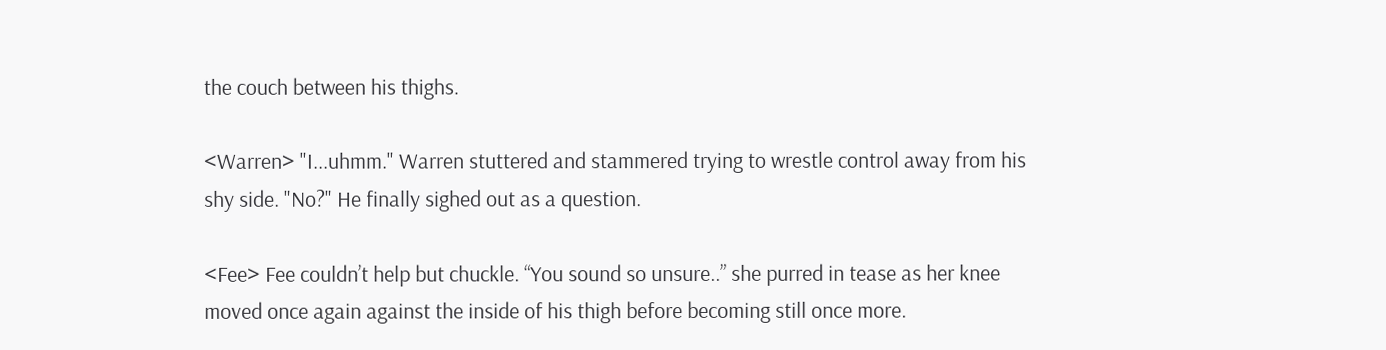the couch between his thighs.

<Warren> "I...uhmm." Warren stuttered and stammered trying to wrestle control away from his shy side. "No?" He finally sighed out as a question.

<Fee> Fee couldn’t help but chuckle. “You sound so unsure..” she purred in tease as her knee moved once again against the inside of his thigh before becoming still once more.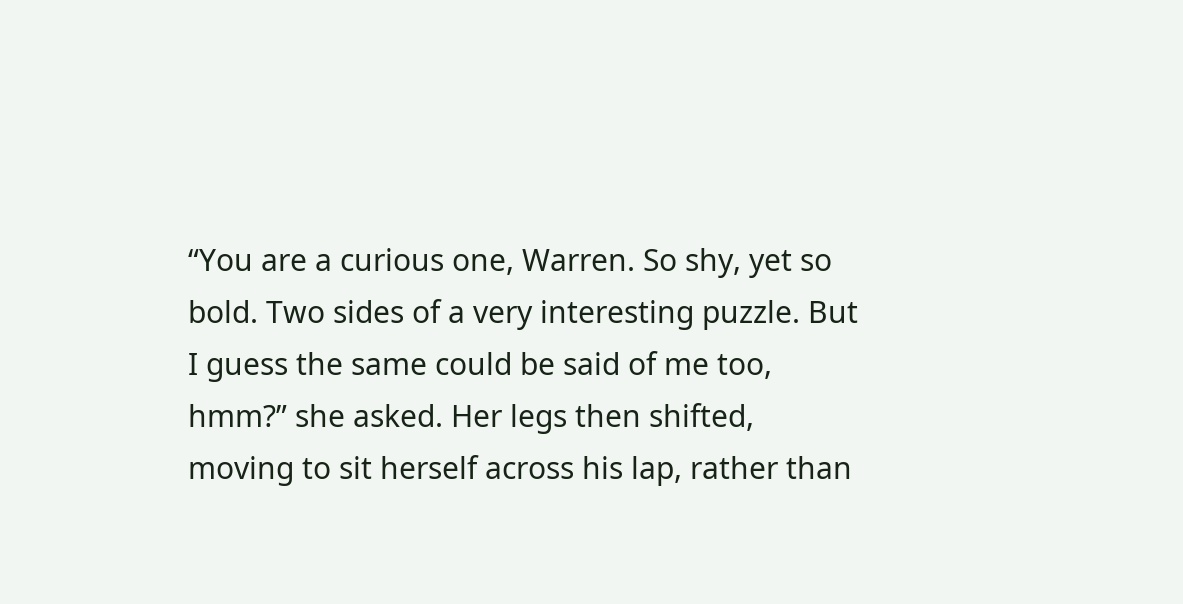“You are a curious one, Warren. So shy, yet so bold. Two sides of a very interesting puzzle. But I guess the same could be said of me too, hmm?” she asked. Her legs then shifted, moving to sit herself across his lap, rather than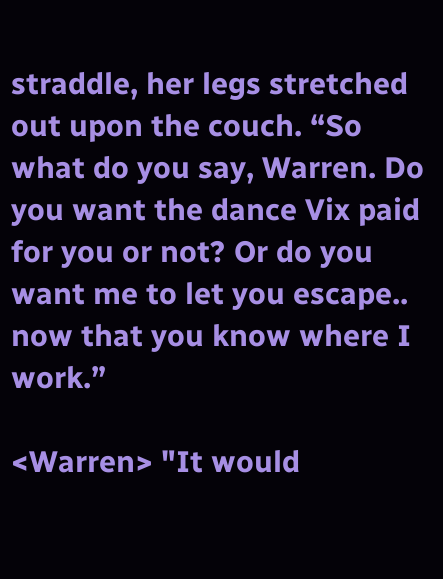straddle, her legs stretched out upon the couch. “So what do you say, Warren. Do you want the dance Vix paid for you or not? Or do you want me to let you escape.. now that you know where I work.”

<Warren> "It would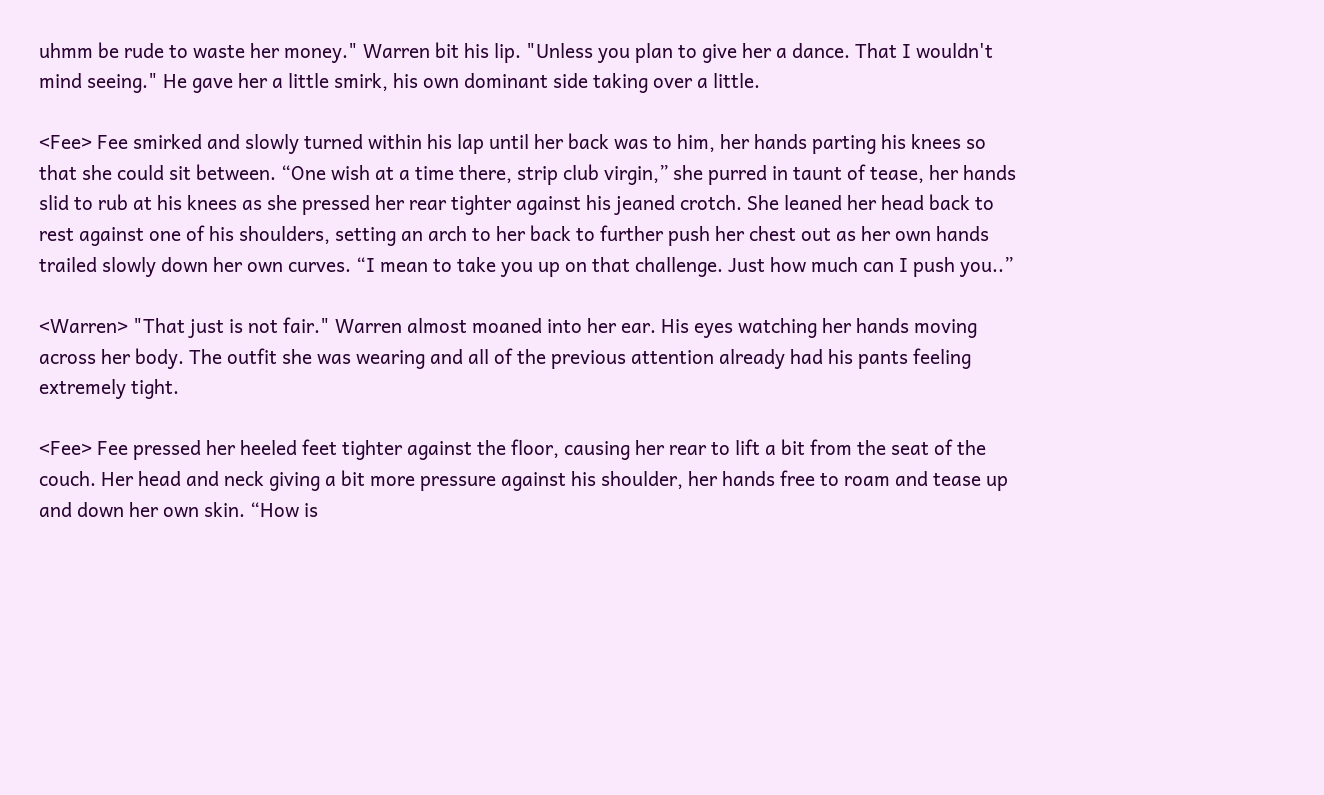uhmm be rude to waste her money." Warren bit his lip. "Unless you plan to give her a dance. That I wouldn't mind seeing." He gave her a little smirk, his own dominant side taking over a little.

<Fee> Fee smirked and slowly turned within his lap until her back was to him, her hands parting his knees so that she could sit between. “One wish at a time there, strip club virgin,” she purred in taunt of tease, her hands slid to rub at his knees as she pressed her rear tighter against his jeaned crotch. She leaned her head back to rest against one of his shoulders, setting an arch to her back to further push her chest out as her own hands trailed slowly down her own curves. “I mean to take you up on that challenge. Just how much can I push you..”

<Warren> "That just is not fair." Warren almost moaned into her ear. His eyes watching her hands moving across her body. The outfit she was wearing and all of the previous attention already had his pants feeling extremely tight.

<Fee> Fee pressed her heeled feet tighter against the floor, causing her rear to lift a bit from the seat of the couch. Her head and neck giving a bit more pressure against his shoulder, her hands free to roam and tease up and down her own skin. “How is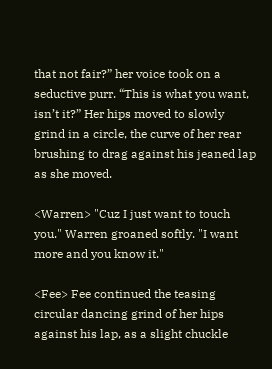that not fair?” her voice took on a seductive purr. “This is what you want, isn’t it?” Her hips moved to slowly grind in a circle, the curve of her rear brushing to drag against his jeaned lap as she moved.

<Warren> "Cuz I just want to touch you." Warren groaned softly. "I want more and you know it."

<Fee> Fee continued the teasing circular dancing grind of her hips against his lap, as a slight chuckle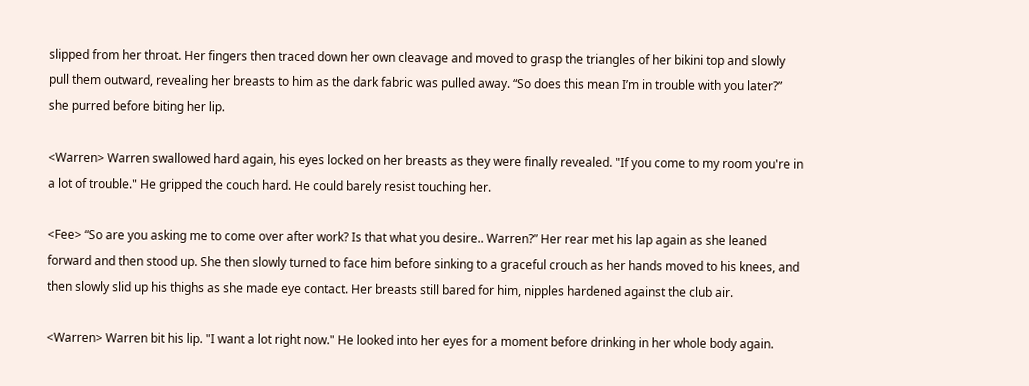slipped from her throat. Her fingers then traced down her own cleavage and moved to grasp the triangles of her bikini top and slowly pull them outward, revealing her breasts to him as the dark fabric was pulled away. “So does this mean I’m in trouble with you later?” she purred before biting her lip.

<Warren> Warren swallowed hard again, his eyes locked on her breasts as they were finally revealed. "If you come to my room you're in a lot of trouble." He gripped the couch hard. He could barely resist touching her.

<Fee> “So are you asking me to come over after work? Is that what you desire.. Warren?” Her rear met his lap again as she leaned forward and then stood up. She then slowly turned to face him before sinking to a graceful crouch as her hands moved to his knees, and then slowly slid up his thighs as she made eye contact. Her breasts still bared for him, nipples hardened against the club air.

<Warren> Warren bit his lip. "I want a lot right now." He looked into her eyes for a moment before drinking in her whole body again.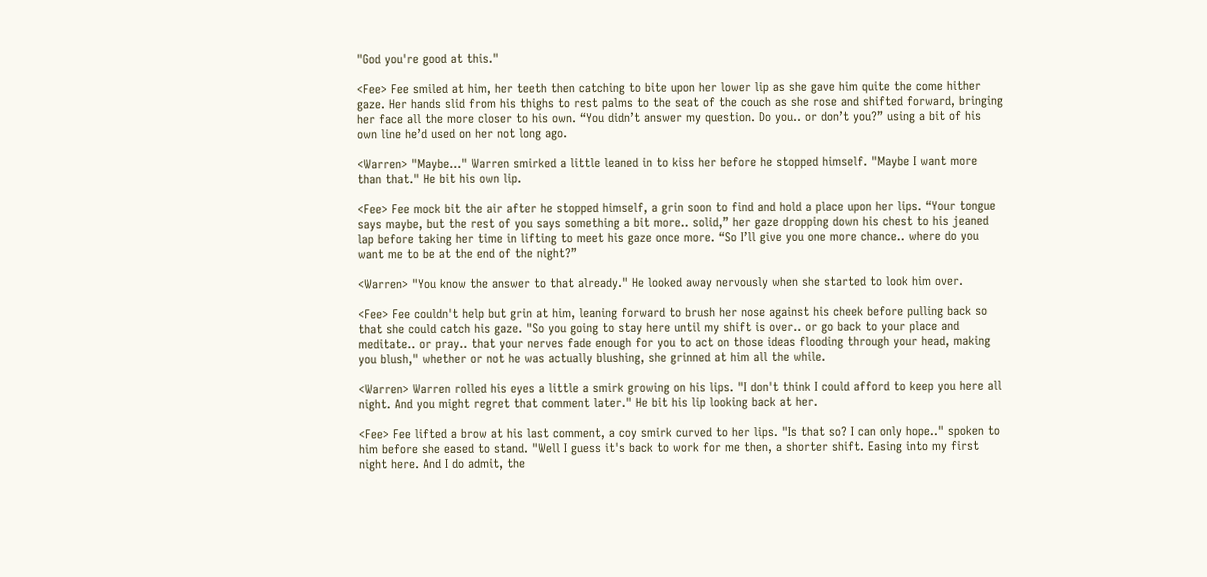"God you're good at this."

<Fee> Fee smiled at him, her teeth then catching to bite upon her lower lip as she gave him quite the come hither gaze. Her hands slid from his thighs to rest palms to the seat of the couch as she rose and shifted forward, bringing her face all the more closer to his own. “You didn’t answer my question. Do you.. or don’t you?” using a bit of his own line he’d used on her not long ago.

<Warren> "Maybe..." Warren smirked a little leaned in to kiss her before he stopped himself. "Maybe I want more than that." He bit his own lip.

<Fee> Fee mock bit the air after he stopped himself, a grin soon to find and hold a place upon her lips. “Your tongue says maybe, but the rest of you says something a bit more.. solid,” her gaze dropping down his chest to his jeaned lap before taking her time in lifting to meet his gaze once more. “So I’ll give you one more chance.. where do you want me to be at the end of the night?”

<Warren> "You know the answer to that already." He looked away nervously when she started to look him over.

<Fee> Fee couldn't help but grin at him, leaning forward to brush her nose against his cheek before pulling back so that she could catch his gaze. "So you going to stay here until my shift is over.. or go back to your place and meditate.. or pray.. that your nerves fade enough for you to act on those ideas flooding through your head, making you blush," whether or not he was actually blushing, she grinned at him all the while.

<Warren> Warren rolled his eyes a little a smirk growing on his lips. "I don't think I could afford to keep you here all night. And you might regret that comment later." He bit his lip looking back at her.

<Fee> Fee lifted a brow at his last comment, a coy smirk curved to her lips. "Is that so? I can only hope.." spoken to him before she eased to stand. "Well I guess it's back to work for me then, a shorter shift. Easing into my first night here. And I do admit, the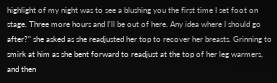highlight of my night was to see a blushing you the first time I set foot on stage. Three more hours and I'll be out of here. Any idea where I should go after?" she asked as she readjusted her top to recover her breasts. Grinning to smirk at him as she bent forward to readjust at the top of her leg warmers, and then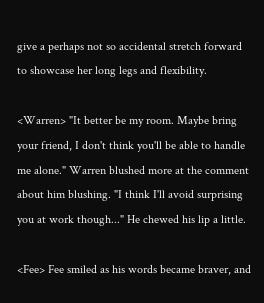give a perhaps not so accidental stretch forward to showcase her long legs and flexibility.

<Warren> "It better be my room. Maybe bring your friend, I don't think you'll be able to handle me alone." Warren blushed more at the comment about him blushing. "I think I'll avoid surprising you at work though..." He chewed his lip a little.

<Fee> Fee smiled as his words became braver, and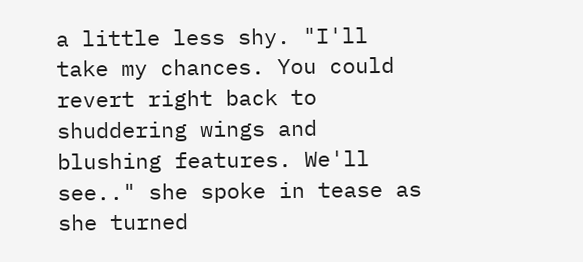a little less shy. "I'll take my chances. You could revert right back to shuddering wings and blushing features. We'll see.." she spoke in tease as she turned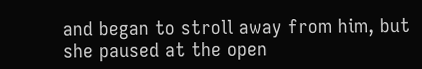and began to stroll away from him, but she paused at the open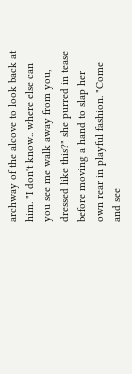archway of the alcove to look back at him. "I don't know.. where else can you see me walk away from you, dressed like this?" she purred in tease before moving a hand to slap her own rear in playful fashion. "Come and see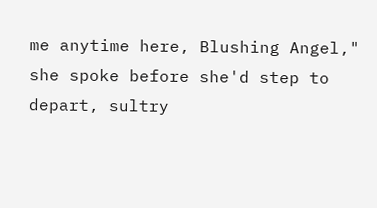me anytime here, Blushing Angel," she spoke before she'd step to depart, sultry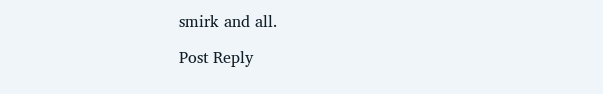smirk and all.

Post Reply